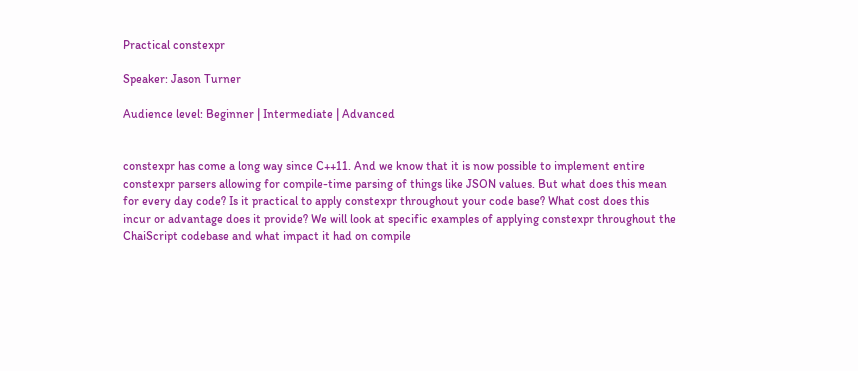Practical constexpr

Speaker: Jason Turner

Audience level: Beginner | Intermediate | Advanced


constexpr has come a long way since C++11. And we know that it is now possible to implement entire constexpr parsers allowing for compile-time parsing of things like JSON values. But what does this mean for every day code? Is it practical to apply constexpr throughout your code base? What cost does this incur or advantage does it provide? We will look at specific examples of applying constexpr throughout the ChaiScript codebase and what impact it had on compile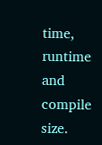time, runtime and compile size.